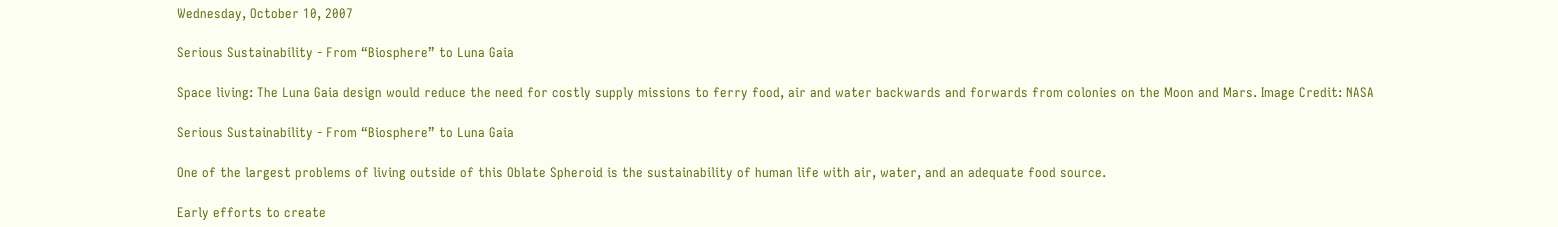Wednesday, October 10, 2007

Serious Sustainability - From “Biosphere” to Luna Gaia

Space living: The Luna Gaia design would reduce the need for costly supply missions to ferry food, air and water backwards and forwards from colonies on the Moon and Mars. Image Credit: NASA

Serious Sustainability - From “Biosphere” to Luna Gaia

One of the largest problems of living outside of this Oblate Spheroid is the sustainability of human life with air, water, and an adequate food source.

Early efforts to create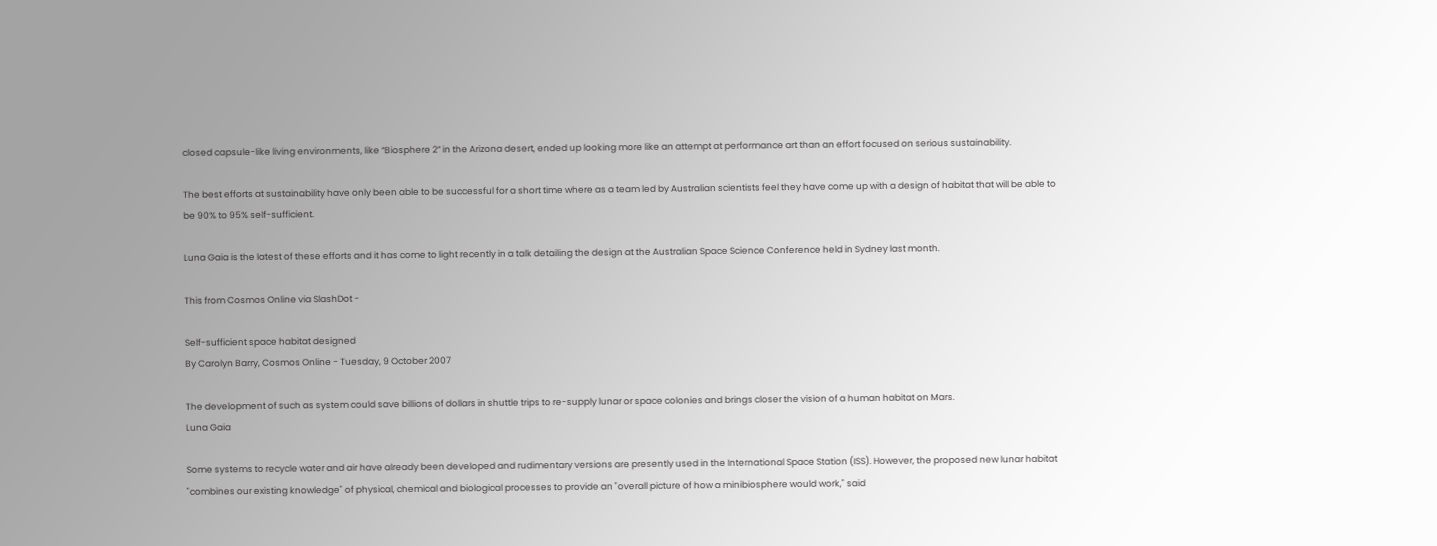closed capsule-like living environments, like “Biosphere 2” in the Arizona desert, ended up looking more like an attempt at performance art than an effort focused on serious sustainability.

The best efforts at sustainability have only been able to be successful for a short time where as a team led by Australian scientists feel they have come up with a design of habitat that will be able to be 90% to 95% self-sufficient.

Luna Gaia is the latest of these efforts and it has come to light recently in a talk detailing the design at the Australian Space Science Conference held in Sydney last month.

This from Cosmos Online via SlashDot -

Self-sufficient space habitat designed
By Carolyn Barry, Cosmos Online - Tuesday, 9 October 2007

The development of such as system could save billions of dollars in shuttle trips to re-supply lunar or space colonies and brings closer the vision of a human habitat on Mars.
Luna Gaia

Some systems to recycle water and air have already been developed and rudimentary versions are presently used in the International Space Station (ISS). However, the proposed new lunar habitat "combines our existing knowledge" of physical, chemical and biological processes to provide an "overall picture of how a minibiosphere would work," said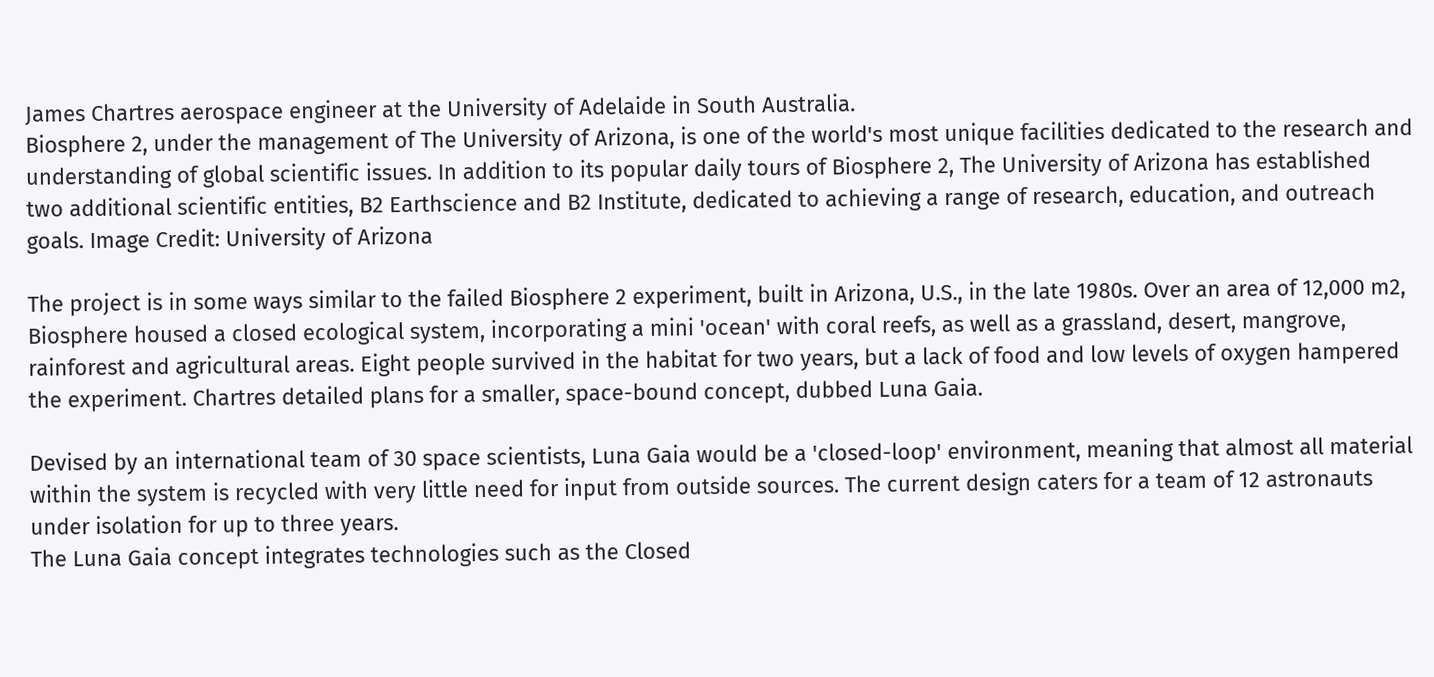James Chartres aerospace engineer at the University of Adelaide in South Australia.
Biosphere 2, under the management of The University of Arizona, is one of the world's most unique facilities dedicated to the research and understanding of global scientific issues. In addition to its popular daily tours of Biosphere 2, The University of Arizona has established two additional scientific entities, B2 Earthscience and B2 Institute, dedicated to achieving a range of research, education, and outreach goals. Image Credit: University of Arizona

The project is in some ways similar to the failed Biosphere 2 experiment, built in Arizona, U.S., in the late 1980s. Over an area of 12,000 m2, Biosphere housed a closed ecological system, incorporating a mini 'ocean' with coral reefs, as well as a grassland, desert, mangrove, rainforest and agricultural areas. Eight people survived in the habitat for two years, but a lack of food and low levels of oxygen hampered the experiment. Chartres detailed plans for a smaller, space-bound concept, dubbed Luna Gaia.

Devised by an international team of 30 space scientists, Luna Gaia would be a 'closed-loop' environment, meaning that almost all material within the system is recycled with very little need for input from outside sources. The current design caters for a team of 12 astronauts under isolation for up to three years.
The Luna Gaia concept integrates technologies such as the Closed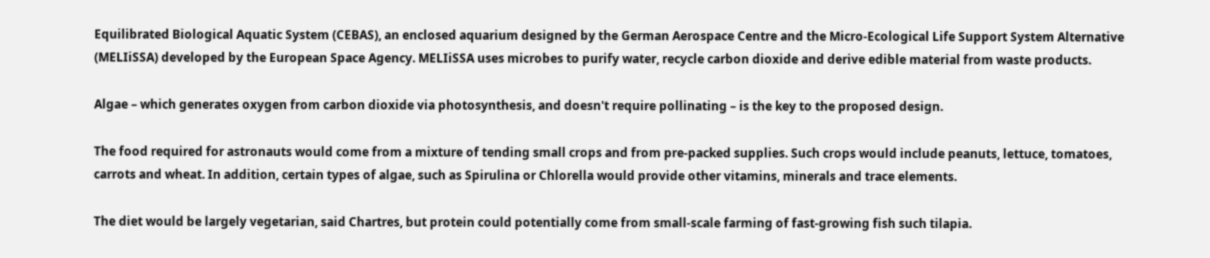Equilibrated Biological Aquatic System (CEBAS), an enclosed aquarium designed by the German Aerospace Centre and the Micro-Ecological Life Support System Alternative (MELIiSSA) developed by the European Space Agency. MELIiSSA uses microbes to purify water, recycle carbon dioxide and derive edible material from waste products.

Algae – which generates oxygen from carbon dioxide via photosynthesis, and doesn't require pollinating – is the key to the proposed design.

The food required for astronauts would come from a mixture of tending small crops and from pre-packed supplies. Such crops would include peanuts, lettuce, tomatoes, carrots and wheat. In addition, certain types of algae, such as Spirulina or Chlorella would provide other vitamins, minerals and trace elements.

The diet would be largely vegetarian, said Chartres, but protein could potentially come from small-scale farming of fast-growing fish such tilapia.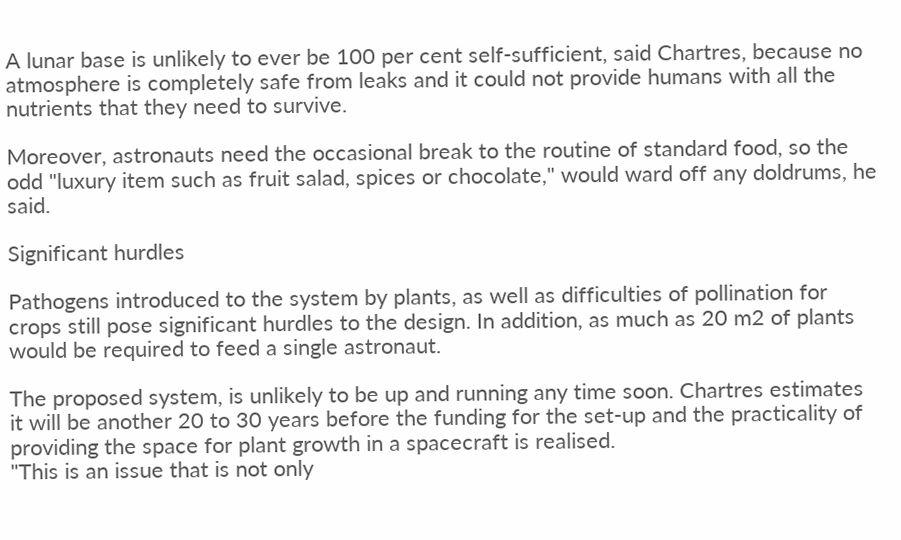A lunar base is unlikely to ever be 100 per cent self-sufficient, said Chartres, because no atmosphere is completely safe from leaks and it could not provide humans with all the nutrients that they need to survive.

Moreover, astronauts need the occasional break to the routine of standard food, so the odd "luxury item such as fruit salad, spices or chocolate," would ward off any doldrums, he said.

Significant hurdles

Pathogens introduced to the system by plants, as well as difficulties of pollination for crops still pose significant hurdles to the design. In addition, as much as 20 m2 of plants would be required to feed a single astronaut.

The proposed system, is unlikely to be up and running any time soon. Chartres estimates it will be another 20 to 30 years before the funding for the set-up and the practicality of providing the space for plant growth in a spacecraft is realised.
"This is an issue that is not only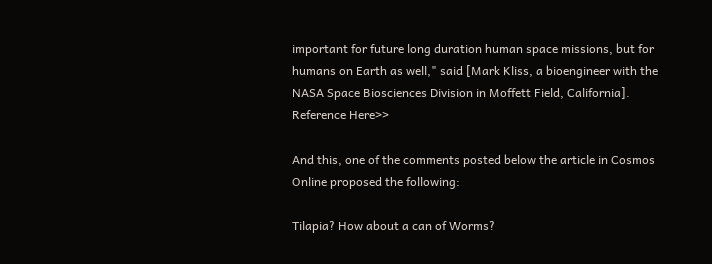important for future long duration human space missions, but for humans on Earth as well," said [Mark Kliss, a bioengineer with the NASA Space Biosciences Division in Moffett Field, California].
Reference Here>>

And this, one of the comments posted below the article in Cosmos Online proposed the following:

Tilapia? How about a can of Worms?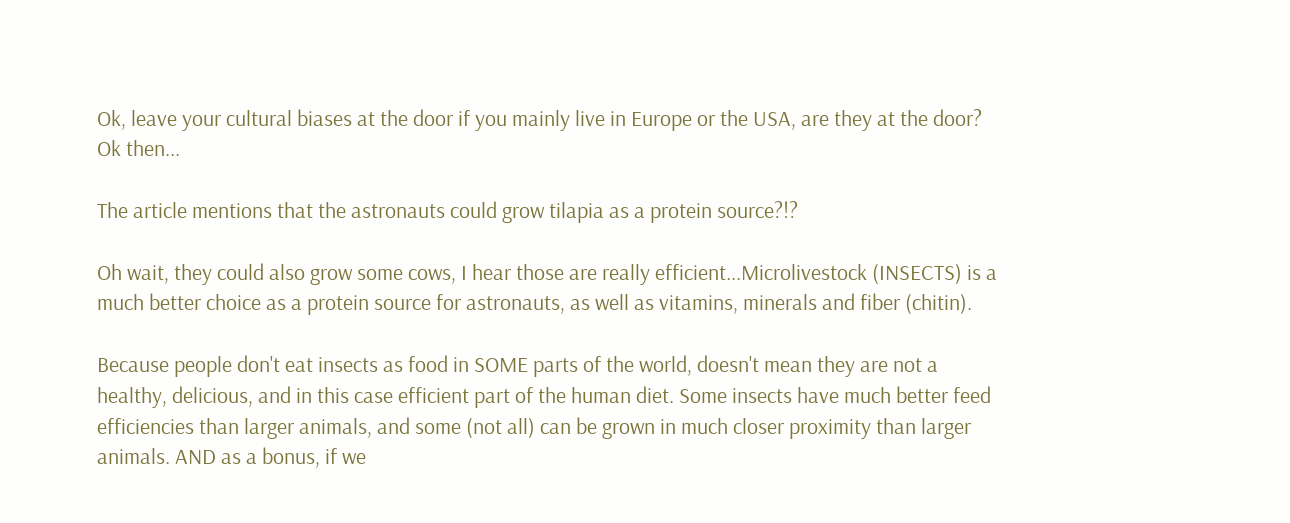Ok, leave your cultural biases at the door if you mainly live in Europe or the USA, are they at the door? Ok then...

The article mentions that the astronauts could grow tilapia as a protein source?!?

Oh wait, they could also grow some cows, I hear those are really efficient...Microlivestock (INSECTS) is a much better choice as a protein source for astronauts, as well as vitamins, minerals and fiber (chitin).

Because people don't eat insects as food in SOME parts of the world, doesn't mean they are not a healthy, delicious, and in this case efficient part of the human diet. Some insects have much better feed efficiencies than larger animals, and some (not all) can be grown in much closer proximity than larger animals. AND as a bonus, if we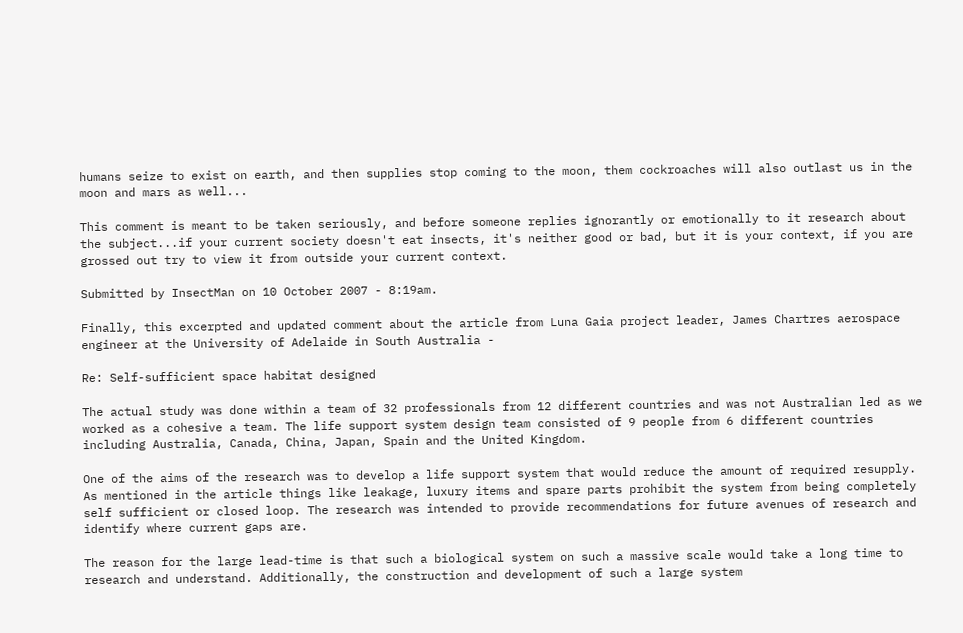humans seize to exist on earth, and then supplies stop coming to the moon, them cockroaches will also outlast us in the moon and mars as well...

This comment is meant to be taken seriously, and before someone replies ignorantly or emotionally to it research about the subject...if your current society doesn't eat insects, it's neither good or bad, but it is your context, if you are grossed out try to view it from outside your current context.

Submitted by InsectMan on 10 October 2007 - 8:19am.

Finally, this excerpted and updated comment about the article from Luna Gaia project leader, James Chartres aerospace engineer at the University of Adelaide in South Australia -

Re: Self-sufficient space habitat designed

The actual study was done within a team of 32 professionals from 12 different countries and was not Australian led as we worked as a cohesive a team. The life support system design team consisted of 9 people from 6 different countries including Australia, Canada, China, Japan, Spain and the United Kingdom.

One of the aims of the research was to develop a life support system that would reduce the amount of required resupply. As mentioned in the article things like leakage, luxury items and spare parts prohibit the system from being completely self sufficient or closed loop. The research was intended to provide recommendations for future avenues of research and identify where current gaps are.

The reason for the large lead-time is that such a biological system on such a massive scale would take a long time to research and understand. Additionally, the construction and development of such a large system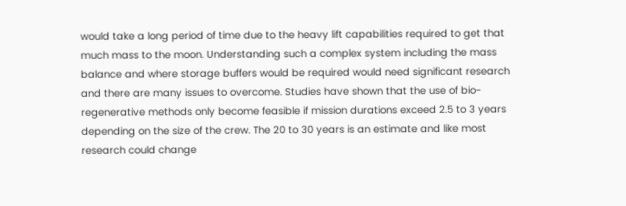would take a long period of time due to the heavy lift capabilities required to get that much mass to the moon. Understanding such a complex system including the mass balance and where storage buffers would be required would need significant research and there are many issues to overcome. Studies have shown that the use of bio-regenerative methods only become feasible if mission durations exceed 2.5 to 3 years depending on the size of the crew. The 20 to 30 years is an estimate and like most research could change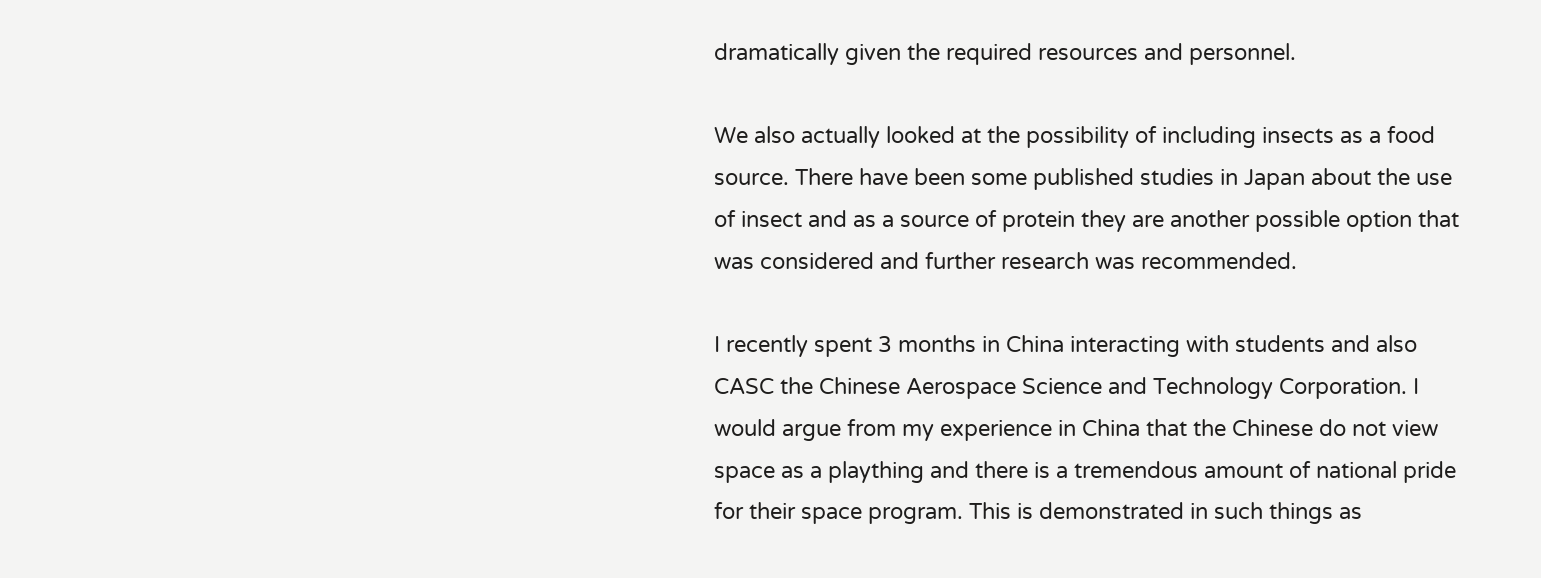dramatically given the required resources and personnel.

We also actually looked at the possibility of including insects as a food source. There have been some published studies in Japan about the use of insect and as a source of protein they are another possible option that was considered and further research was recommended.

I recently spent 3 months in China interacting with students and also CASC the Chinese Aerospace Science and Technology Corporation. I would argue from my experience in China that the Chinese do not view space as a plaything and there is a tremendous amount of national pride for their space program. This is demonstrated in such things as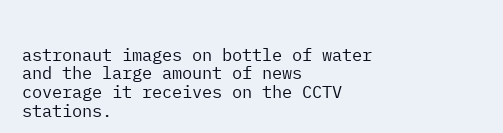astronaut images on bottle of water and the large amount of news coverage it receives on the CCTV stations.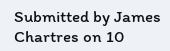Submitted by James Chartres on 10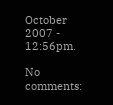October 2007 - 12:56pm.

No comments: